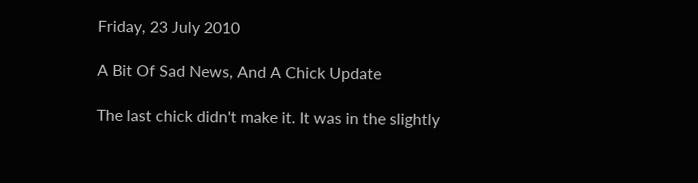Friday, 23 July 2010

A Bit Of Sad News, And A Chick Update

The last chick didn't make it. It was in the slightly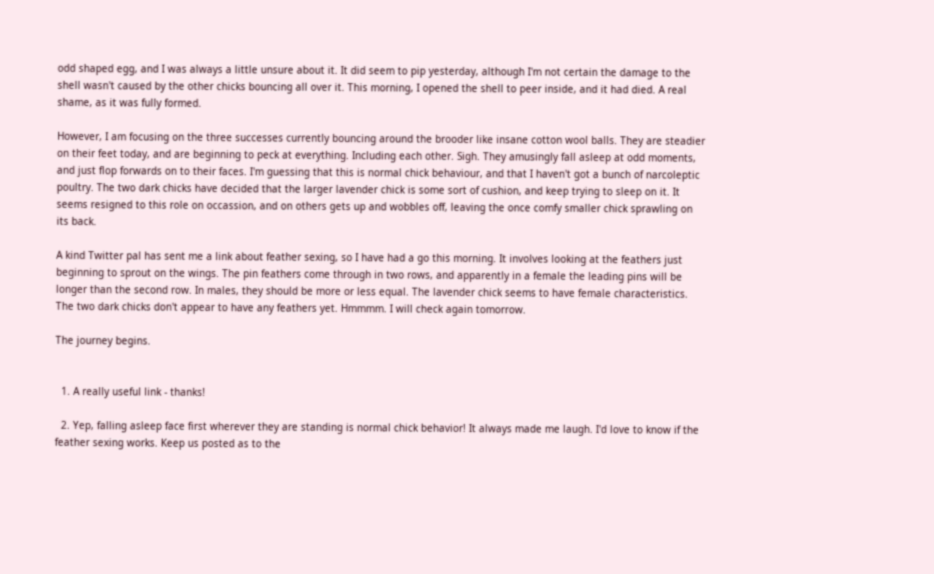odd shaped egg, and I was always a little unsure about it. It did seem to pip yesterday, although I'm not certain the damage to the shell wasn't caused by the other chicks bouncing all over it. This morning, I opened the shell to peer inside, and it had died. A real shame, as it was fully formed.

However, I am focusing on the three successes currently bouncing around the brooder like insane cotton wool balls. They are steadier on their feet today, and are beginning to peck at everything. Including each other. Sigh. They amusingly fall asleep at odd moments, and just flop forwards on to their faces. I'm guessing that this is normal chick behaviour, and that I haven't got a bunch of narcoleptic poultry. The two dark chicks have decided that the larger lavender chick is some sort of cushion, and keep trying to sleep on it. It seems resigned to this role on occassion, and on others gets up and wobbles off, leaving the once comfy smaller chick sprawling on its back.

A kind Twitter pal has sent me a link about feather sexing, so I have had a go this morning. It involves looking at the feathers just beginning to sprout on the wings. The pin feathers come through in two rows, and apparently in a female the leading pins will be longer than the second row. In males, they should be more or less equal. The lavender chick seems to have female characteristics. The two dark chicks don't appear to have any feathers yet. Hmmmm. I will check again tomorrow.

The journey begins.


  1. A really useful link - thanks!

  2. Yep, falling asleep face first wherever they are standing is normal chick behavior! It always made me laugh. I'd love to know if the feather sexing works. Keep us posted as to the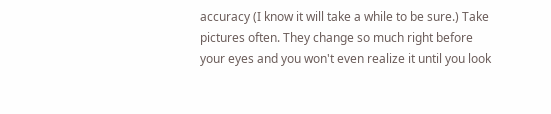accuracy (I know it will take a while to be sure.) Take pictures often. They change so much right before your eyes and you won't even realize it until you look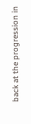back at the progression in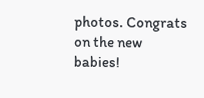photos. Congrats on the new babies!